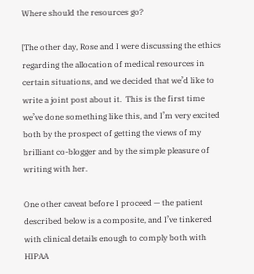Where should the resources go?

[The other day, Rose and I were discussing the ethics regarding the allocation of medical resources in certain situations, and we decided that we’d like to write a joint post about it.  This is the first time we’ve done something like this, and I’m very excited both by the prospect of getting the views of my brilliant co-blogger and by the simple pleasure of writing with her.

One other caveat before I proceed — the patient described below is a composite, and I’ve tinkered with clinical details enough to comply both with HIPAA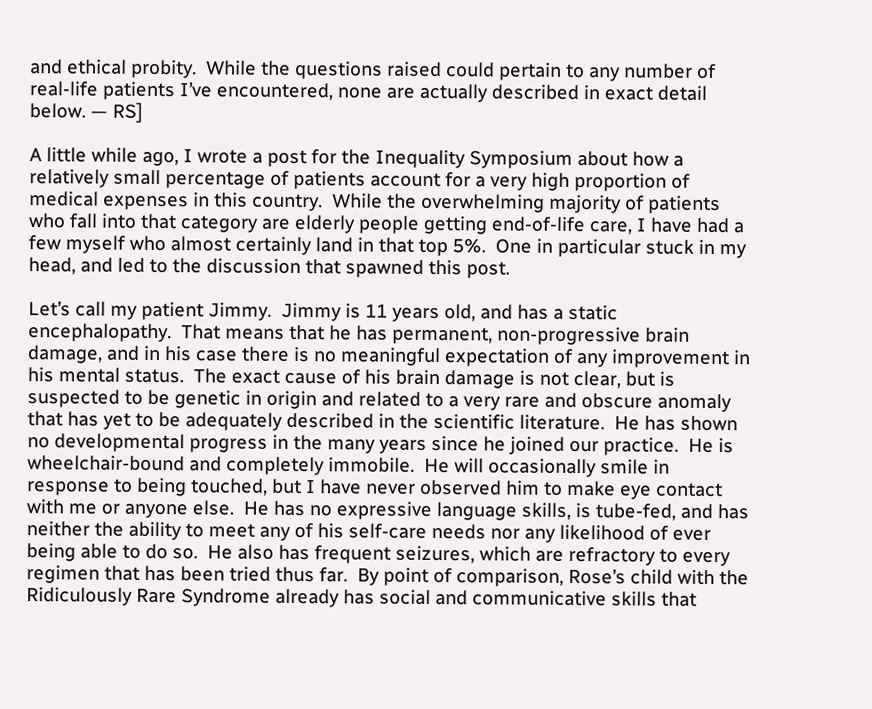and ethical probity.  While the questions raised could pertain to any number of real-life patients I’ve encountered, none are actually described in exact detail below. — RS]

A little while ago, I wrote a post for the Inequality Symposium about how a relatively small percentage of patients account for a very high proportion of medical expenses in this country.  While the overwhelming majority of patients who fall into that category are elderly people getting end-of-life care, I have had a few myself who almost certainly land in that top 5%.  One in particular stuck in my head, and led to the discussion that spawned this post.

Let’s call my patient Jimmy.  Jimmy is 11 years old, and has a static encephalopathy.  That means that he has permanent, non-progressive brain damage, and in his case there is no meaningful expectation of any improvement in his mental status.  The exact cause of his brain damage is not clear, but is suspected to be genetic in origin and related to a very rare and obscure anomaly that has yet to be adequately described in the scientific literature.  He has shown no developmental progress in the many years since he joined our practice.  He is wheelchair-bound and completely immobile.  He will occasionally smile in response to being touched, but I have never observed him to make eye contact with me or anyone else.  He has no expressive language skills, is tube-fed, and has neither the ability to meet any of his self-care needs nor any likelihood of ever being able to do so.  He also has frequent seizures, which are refractory to every regimen that has been tried thus far.  By point of comparison, Rose’s child with the Ridiculously Rare Syndrome already has social and communicative skills that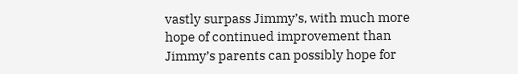vastly surpass Jimmy’s, with much more hope of continued improvement than Jimmy’s parents can possibly hope for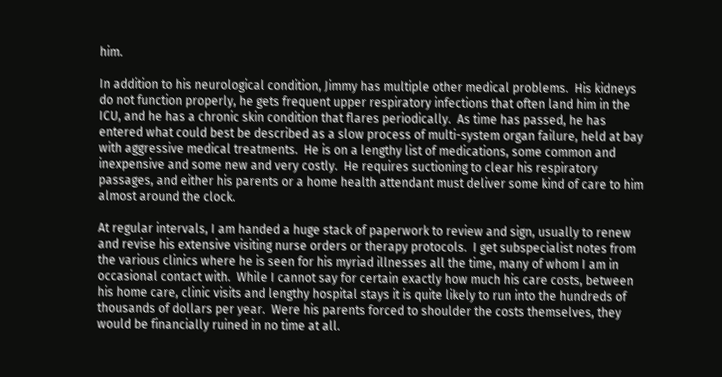him.

In addition to his neurological condition, Jimmy has multiple other medical problems.  His kidneys do not function properly, he gets frequent upper respiratory infections that often land him in the ICU, and he has a chronic skin condition that flares periodically.  As time has passed, he has entered what could best be described as a slow process of multi-system organ failure, held at bay with aggressive medical treatments.  He is on a lengthy list of medications, some common and inexpensive and some new and very costly.  He requires suctioning to clear his respiratory passages, and either his parents or a home health attendant must deliver some kind of care to him almost around the clock.

At regular intervals, I am handed a huge stack of paperwork to review and sign, usually to renew and revise his extensive visiting nurse orders or therapy protocols.  I get subspecialist notes from the various clinics where he is seen for his myriad illnesses all the time, many of whom I am in occasional contact with.  While I cannot say for certain exactly how much his care costs, between his home care, clinic visits and lengthy hospital stays it is quite likely to run into the hundreds of thousands of dollars per year.  Were his parents forced to shoulder the costs themselves, they would be financially ruined in no time at all.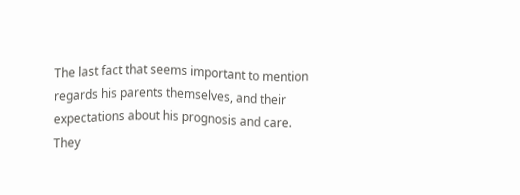The last fact that seems important to mention regards his parents themselves, and their expectations about his prognosis and care.  They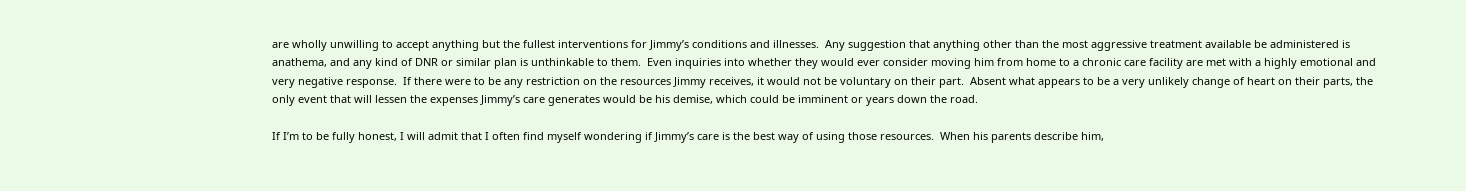are wholly unwilling to accept anything but the fullest interventions for Jimmy’s conditions and illnesses.  Any suggestion that anything other than the most aggressive treatment available be administered is anathema, and any kind of DNR or similar plan is unthinkable to them.  Even inquiries into whether they would ever consider moving him from home to a chronic care facility are met with a highly emotional and very negative response.  If there were to be any restriction on the resources Jimmy receives, it would not be voluntary on their part.  Absent what appears to be a very unlikely change of heart on their parts, the only event that will lessen the expenses Jimmy’s care generates would be his demise, which could be imminent or years down the road.

If I’m to be fully honest, I will admit that I often find myself wondering if Jimmy’s care is the best way of using those resources.  When his parents describe him,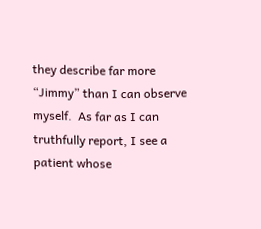they describe far more “Jimmy” than I can observe myself.  As far as I can truthfully report, I see a patient whose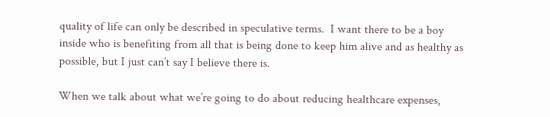quality of life can only be described in speculative terms.  I want there to be a boy inside who is benefiting from all that is being done to keep him alive and as healthy as possible, but I just can’t say I believe there is.

When we talk about what we’re going to do about reducing healthcare expenses,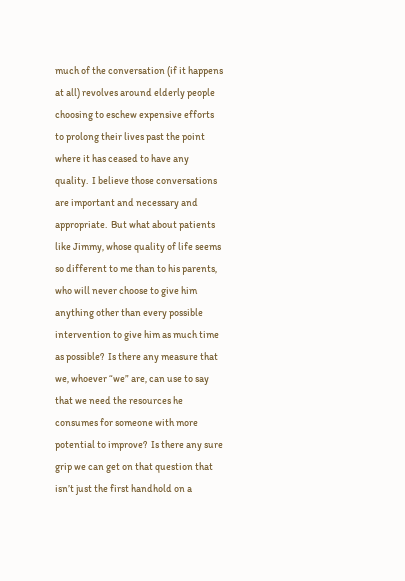much of the conversation (if it happens at all) revolves around elderly people choosing to eschew expensive efforts to prolong their lives past the point where it has ceased to have any quality.  I believe those conversations are important and necessary and appropriate.  But what about patients like Jimmy, whose quality of life seems so different to me than to his parents, who will never choose to give him anything other than every possible intervention to give him as much time as possible?  Is there any measure that we, whoever “we” are, can use to say that we need the resources he consumes for someone with more potential to improve?  Is there any sure grip we can get on that question that isn’t just the first handhold on a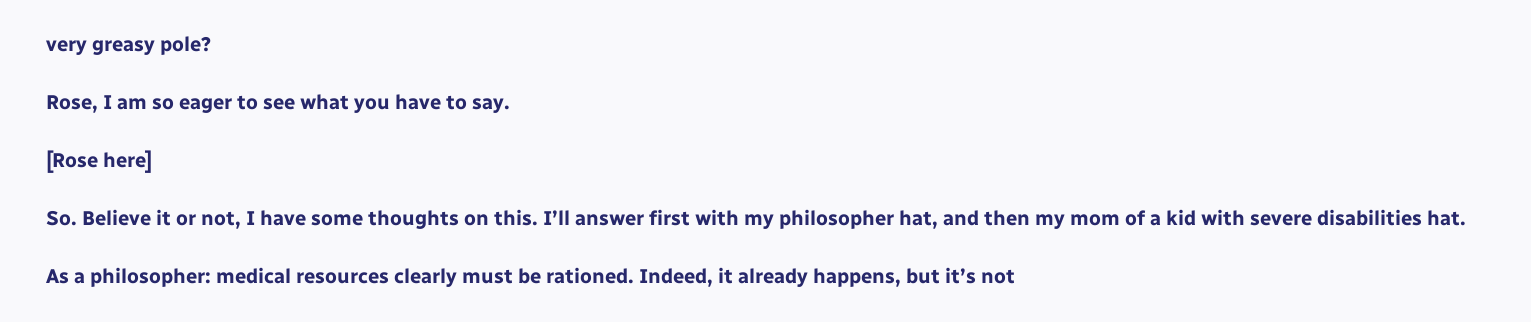very greasy pole?

Rose, I am so eager to see what you have to say.

[Rose here]

So. Believe it or not, I have some thoughts on this. I’ll answer first with my philosopher hat, and then my mom of a kid with severe disabilities hat.

As a philosopher: medical resources clearly must be rationed. Indeed, it already happens, but it’s not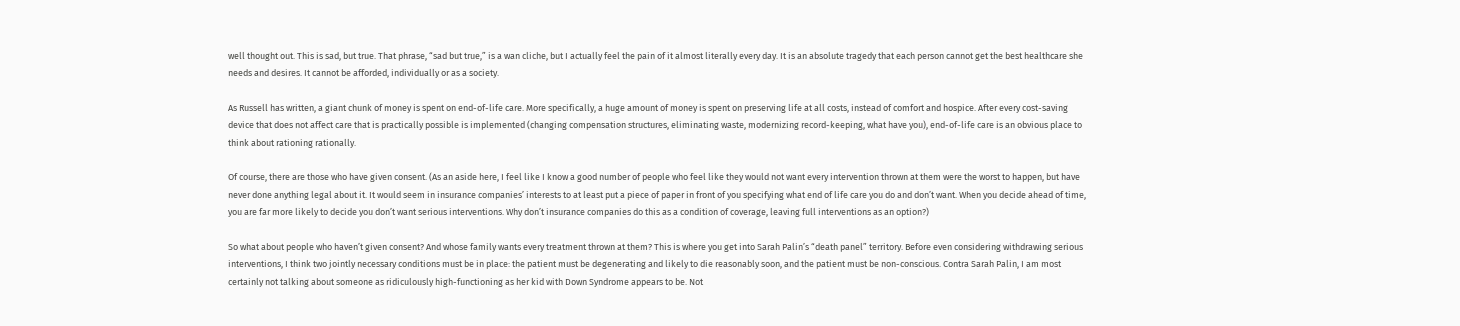well thought out. This is sad, but true. That phrase, “sad but true,” is a wan cliche, but I actually feel the pain of it almost literally every day. It is an absolute tragedy that each person cannot get the best healthcare she needs and desires. It cannot be afforded, individually or as a society.

As Russell has written, a giant chunk of money is spent on end-of-life care. More specifically, a huge amount of money is spent on preserving life at all costs, instead of comfort and hospice. After every cost-saving device that does not affect care that is practically possible is implemented (changing compensation structures, eliminating waste, modernizing record-keeping, what have you), end-of-life care is an obvious place to think about rationing rationally.

Of course, there are those who have given consent. (As an aside here, I feel like I know a good number of people who feel like they would not want every intervention thrown at them were the worst to happen, but have never done anything legal about it. It would seem in insurance companies’ interests to at least put a piece of paper in front of you specifying what end of life care you do and don’t want. When you decide ahead of time, you are far more likely to decide you don’t want serious interventions. Why don’t insurance companies do this as a condition of coverage, leaving full interventions as an option?)

So what about people who haven’t given consent? And whose family wants every treatment thrown at them? This is where you get into Sarah Palin’s “death panel” territory. Before even considering withdrawing serious interventions, I think two jointly necessary conditions must be in place: the patient must be degenerating and likely to die reasonably soon, and the patient must be non-conscious. Contra Sarah Palin, I am most certainly not talking about someone as ridiculously high-functioning as her kid with Down Syndrome appears to be. Not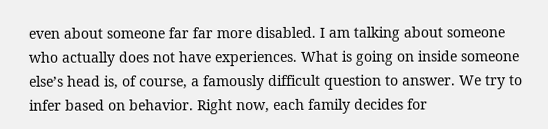even about someone far far more disabled. I am talking about someone who actually does not have experiences. What is going on inside someone else’s head is, of course, a famously difficult question to answer. We try to infer based on behavior. Right now, each family decides for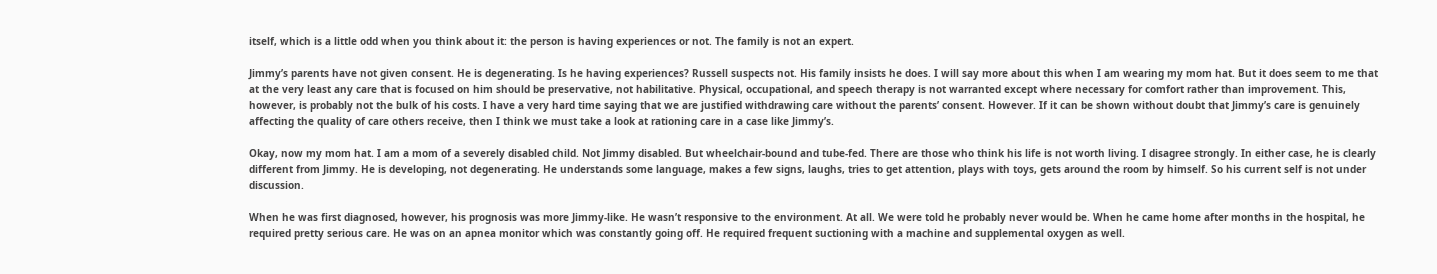itself, which is a little odd when you think about it: the person is having experiences or not. The family is not an expert.

Jimmy’s parents have not given consent. He is degenerating. Is he having experiences? Russell suspects not. His family insists he does. I will say more about this when I am wearing my mom hat. But it does seem to me that at the very least any care that is focused on him should be preservative, not habilitative. Physical, occupational, and speech therapy is not warranted except where necessary for comfort rather than improvement. This, however, is probably not the bulk of his costs. I have a very hard time saying that we are justified withdrawing care without the parents’ consent. However. If it can be shown without doubt that Jimmy’s care is genuinely affecting the quality of care others receive, then I think we must take a look at rationing care in a case like Jimmy’s.

Okay, now my mom hat. I am a mom of a severely disabled child. Not Jimmy disabled. But wheelchair-bound and tube-fed. There are those who think his life is not worth living. I disagree strongly. In either case, he is clearly different from Jimmy. He is developing, not degenerating. He understands some language, makes a few signs, laughs, tries to get attention, plays with toys, gets around the room by himself. So his current self is not under discussion.

When he was first diagnosed, however, his prognosis was more Jimmy-like. He wasn’t responsive to the environment. At all. We were told he probably never would be. When he came home after months in the hospital, he required pretty serious care. He was on an apnea monitor which was constantly going off. He required frequent suctioning with a machine and supplemental oxygen as well.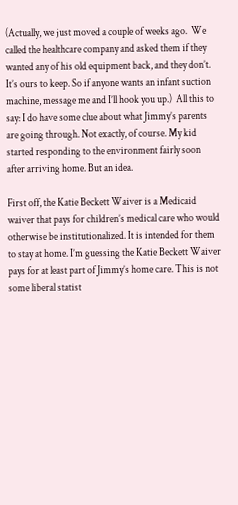(Actually, we just moved a couple of weeks ago.  We called the healthcare company and asked them if they wanted any of his old equipment back, and they don’t. It’s ours to keep. So if anyone wants an infant suction machine, message me and I’ll hook you up.)  All this to say: I do have some clue about what Jimmy’s parents are going through. Not exactly, of course. My kid started responding to the environment fairly soon after arriving home. But an idea.

First off, the Katie Beckett Waiver is a Medicaid waiver that pays for children’s medical care who would otherwise be institutionalized. It is intended for them to stay at home. I’m guessing the Katie Beckett Waiver pays for at least part of Jimmy’s home care. This is not some liberal statist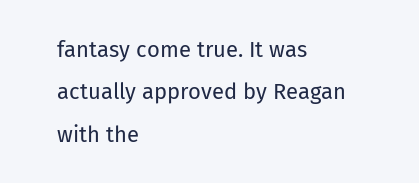fantasy come true. It was actually approved by Reagan with the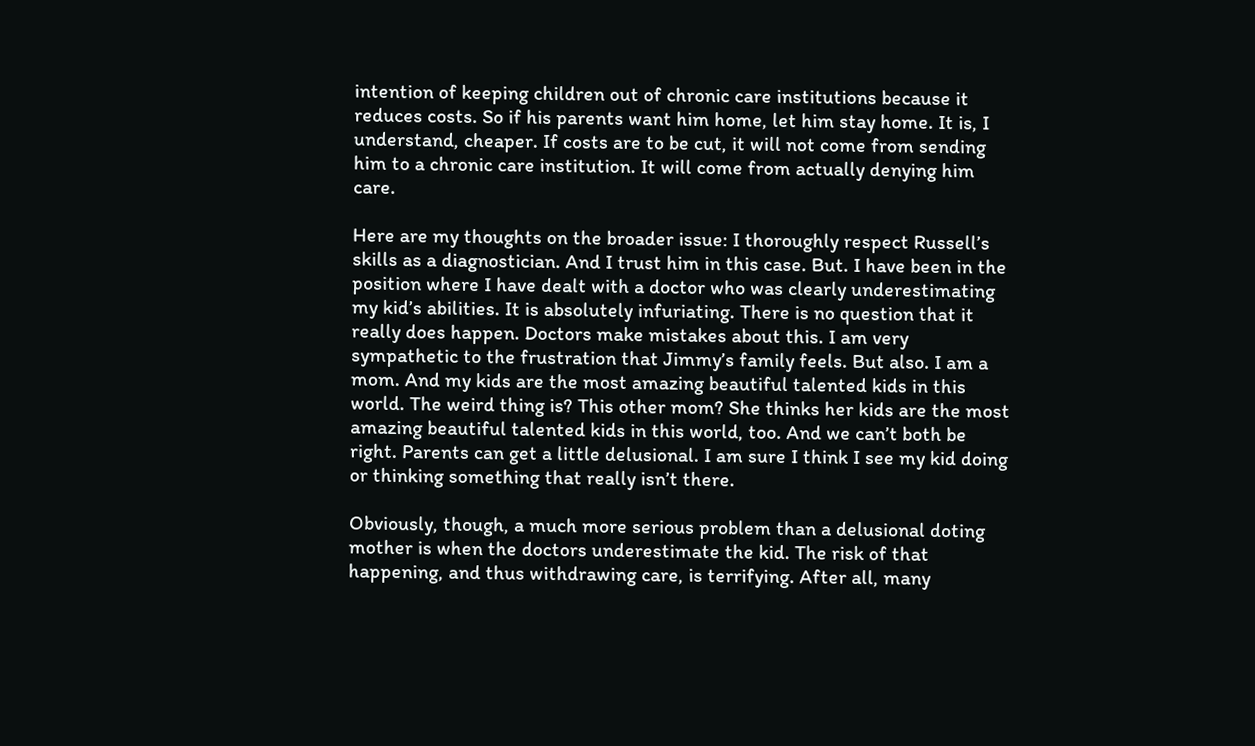intention of keeping children out of chronic care institutions because it reduces costs. So if his parents want him home, let him stay home. It is, I understand, cheaper. If costs are to be cut, it will not come from sending him to a chronic care institution. It will come from actually denying him care.

Here are my thoughts on the broader issue: I thoroughly respect Russell’s skills as a diagnostician. And I trust him in this case. But. I have been in the position where I have dealt with a doctor who was clearly underestimating my kid’s abilities. It is absolutely infuriating. There is no question that it really does happen. Doctors make mistakes about this. I am very sympathetic to the frustration that Jimmy’s family feels. But also. I am a mom. And my kids are the most amazing beautiful talented kids in this world. The weird thing is? This other mom? She thinks her kids are the most amazing beautiful talented kids in this world, too. And we can’t both be right. Parents can get a little delusional. I am sure I think I see my kid doing or thinking something that really isn’t there.

Obviously, though, a much more serious problem than a delusional doting mother is when the doctors underestimate the kid. The risk of that happening, and thus withdrawing care, is terrifying. After all, many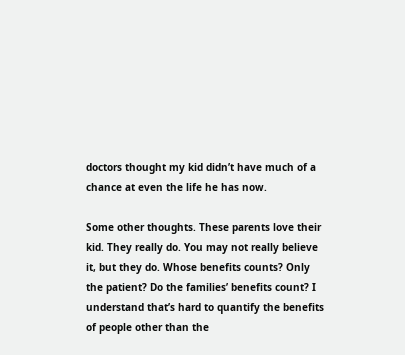doctors thought my kid didn’t have much of a chance at even the life he has now.

Some other thoughts. These parents love their kid. They really do. You may not really believe it, but they do. Whose benefits counts? Only the patient? Do the families’ benefits count? I understand that’s hard to quantify the benefits of people other than the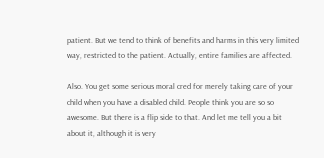patient. But we tend to think of benefits and harms in this very limited way, restricted to the patient. Actually, entire families are affected.

Also. You get some serious moral cred for merely taking care of your child when you have a disabled child. People think you are so so awesome. But there is a flip side to that. And let me tell you a bit about it, although it is very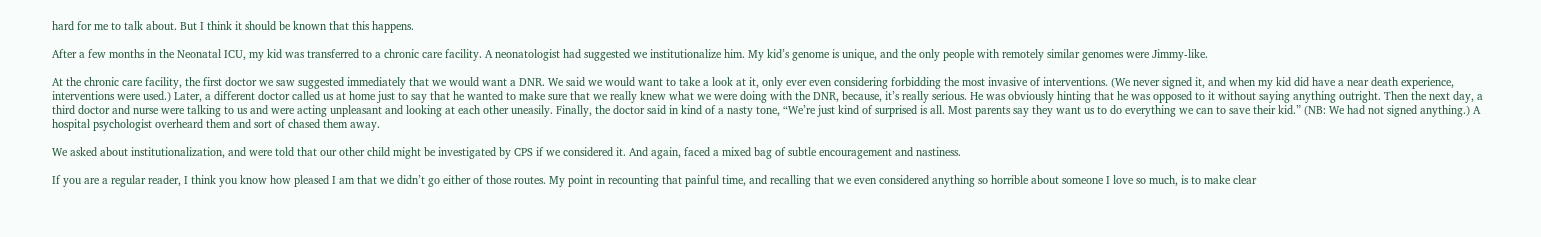hard for me to talk about. But I think it should be known that this happens.

After a few months in the Neonatal ICU, my kid was transferred to a chronic care facility. A neonatologist had suggested we institutionalize him. My kid’s genome is unique, and the only people with remotely similar genomes were Jimmy-like.

At the chronic care facility, the first doctor we saw suggested immediately that we would want a DNR. We said we would want to take a look at it, only ever even considering forbidding the most invasive of interventions. (We never signed it, and when my kid did have a near death experience, interventions were used.) Later, a different doctor called us at home just to say that he wanted to make sure that we really knew what we were doing with the DNR, because, it’s really serious. He was obviously hinting that he was opposed to it without saying anything outright. Then the next day, a third doctor and nurse were talking to us and were acting unpleasant and looking at each other uneasily. Finally, the doctor said in kind of a nasty tone, “We’re just kind of surprised is all. Most parents say they want us to do everything we can to save their kid.” (NB: We had not signed anything.) A hospital psychologist overheard them and sort of chased them away.

We asked about institutionalization, and were told that our other child might be investigated by CPS if we considered it. And again, faced a mixed bag of subtle encouragement and nastiness.

If you are a regular reader, I think you know how pleased I am that we didn’t go either of those routes. My point in recounting that painful time, and recalling that we even considered anything so horrible about someone I love so much, is to make clear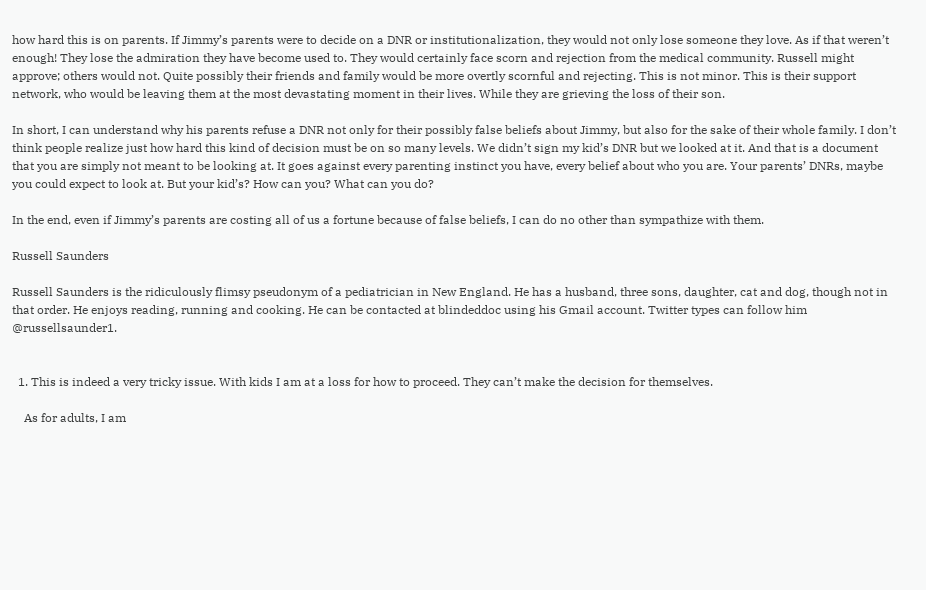how hard this is on parents. If Jimmy’s parents were to decide on a DNR or institutionalization, they would not only lose someone they love. As if that weren’t enough! They lose the admiration they have become used to. They would certainly face scorn and rejection from the medical community. Russell might approve; others would not. Quite possibly their friends and family would be more overtly scornful and rejecting. This is not minor. This is their support network, who would be leaving them at the most devastating moment in their lives. While they are grieving the loss of their son.

In short, I can understand why his parents refuse a DNR not only for their possibly false beliefs about Jimmy, but also for the sake of their whole family. I don’t think people realize just how hard this kind of decision must be on so many levels. We didn’t sign my kid’s DNR but we looked at it. And that is a document that you are simply not meant to be looking at. It goes against every parenting instinct you have, every belief about who you are. Your parents’ DNRs, maybe you could expect to look at. But your kid’s? How can you? What can you do?

In the end, even if Jimmy’s parents are costing all of us a fortune because of false beliefs, I can do no other than sympathize with them.

Russell Saunders

Russell Saunders is the ridiculously flimsy pseudonym of a pediatrician in New England. He has a husband, three sons, daughter, cat and dog, though not in that order. He enjoys reading, running and cooking. He can be contacted at blindeddoc using his Gmail account. Twitter types can follow him @russellsaunder1.


  1. This is indeed a very tricky issue. With kids I am at a loss for how to proceed. They can’t make the decision for themselves.

    As for adults, I am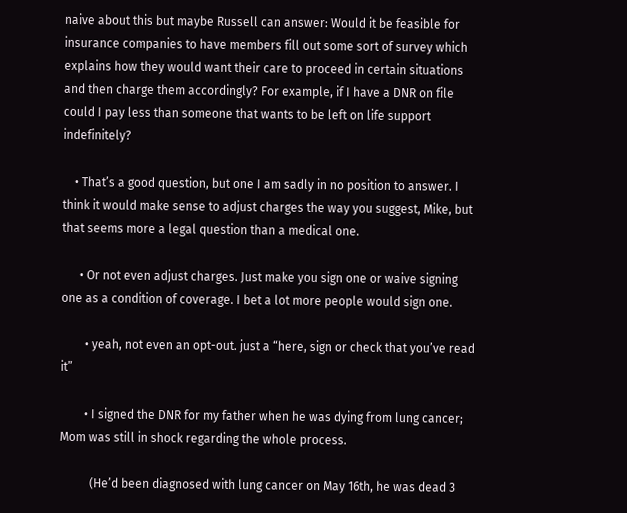naive about this but maybe Russell can answer: Would it be feasible for insurance companies to have members fill out some sort of survey which explains how they would want their care to proceed in certain situations and then charge them accordingly? For example, if I have a DNR on file could I pay less than someone that wants to be left on life support indefinitely?

    • That’s a good question, but one I am sadly in no position to answer. I think it would make sense to adjust charges the way you suggest, Mike, but that seems more a legal question than a medical one.

      • Or not even adjust charges. Just make you sign one or waive signing one as a condition of coverage. I bet a lot more people would sign one.

        • yeah, not even an opt-out. just a “here, sign or check that you’ve read it”

        • I signed the DNR for my father when he was dying from lung cancer; Mom was still in shock regarding the whole process.

          (He’d been diagnosed with lung cancer on May 16th, he was dead 3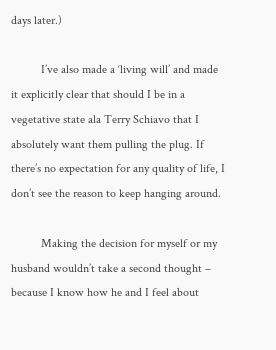days later.)

          I’ve also made a ‘living will’ and made it explicitly clear that should I be in a vegetative state ala Terry Schiavo that I absolutely want them pulling the plug. If there’s no expectation for any quality of life, I don’t see the reason to keep hanging around.

          Making the decision for myself or my husband wouldn’t take a second thought – because I know how he and I feel about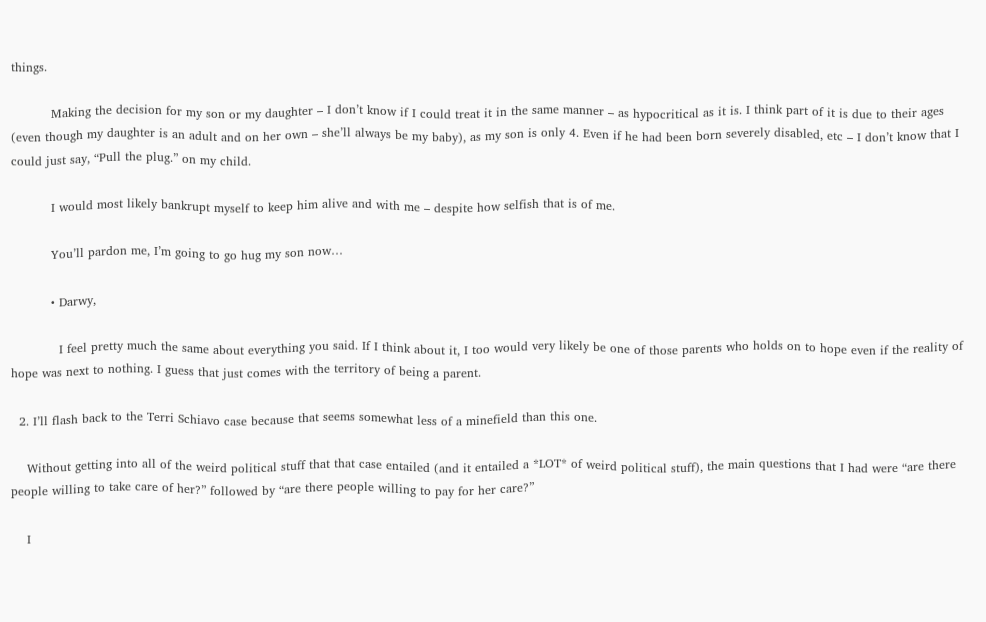things.

          Making the decision for my son or my daughter – I don’t know if I could treat it in the same manner – as hypocritical as it is. I think part of it is due to their ages (even though my daughter is an adult and on her own – she’ll always be my baby), as my son is only 4. Even if he had been born severely disabled, etc – I don’t know that I could just say, “Pull the plug.” on my child.

          I would most likely bankrupt myself to keep him alive and with me – despite how selfish that is of me.

          You’ll pardon me, I’m going to go hug my son now…

          • Darwy,

            I feel pretty much the same about everything you said. If I think about it, I too would very likely be one of those parents who holds on to hope even if the reality of hope was next to nothing. I guess that just comes with the territory of being a parent.

  2. I’ll flash back to the Terri Schiavo case because that seems somewhat less of a minefield than this one.

    Without getting into all of the weird political stuff that that case entailed (and it entailed a *LOT* of weird political stuff), the main questions that I had were “are there people willing to take care of her?” followed by “are there people willing to pay for her care?”

    I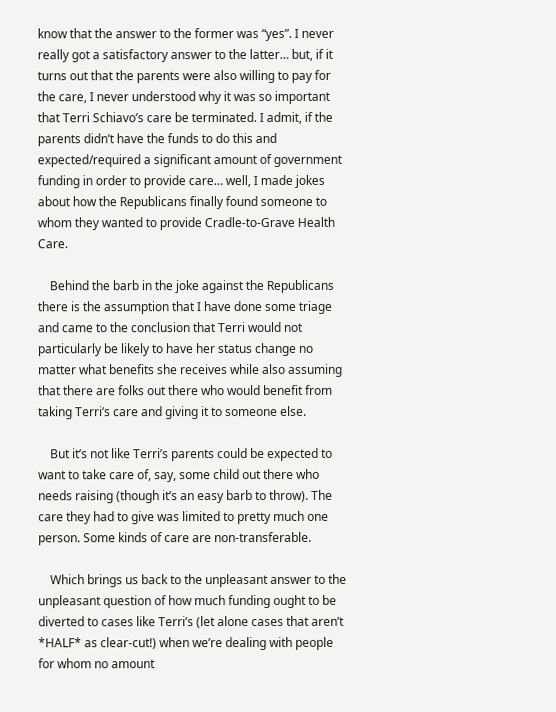know that the answer to the former was “yes”. I never really got a satisfactory answer to the latter… but, if it turns out that the parents were also willing to pay for the care, I never understood why it was so important that Terri Schiavo’s care be terminated. I admit, if the parents didn’t have the funds to do this and expected/required a significant amount of government funding in order to provide care… well, I made jokes about how the Republicans finally found someone to whom they wanted to provide Cradle-to-Grave Health Care.

    Behind the barb in the joke against the Republicans there is the assumption that I have done some triage and came to the conclusion that Terri would not particularly be likely to have her status change no matter what benefits she receives while also assuming that there are folks out there who would benefit from taking Terri’s care and giving it to someone else.

    But it’s not like Terri’s parents could be expected to want to take care of, say, some child out there who needs raising (though it’s an easy barb to throw). The care they had to give was limited to pretty much one person. Some kinds of care are non-transferable.

    Which brings us back to the unpleasant answer to the unpleasant question of how much funding ought to be diverted to cases like Terri’s (let alone cases that aren’t *HALF* as clear-cut!) when we’re dealing with people for whom no amount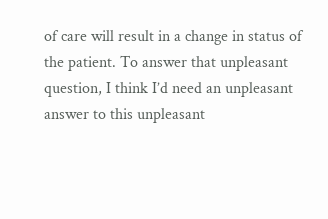of care will result in a change in status of the patient. To answer that unpleasant question, I think I’d need an unpleasant answer to this unpleasant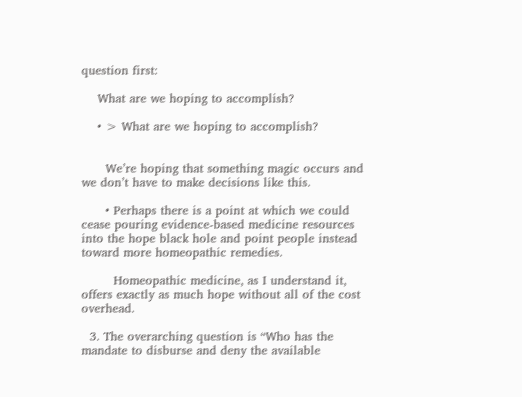question first:

    What are we hoping to accomplish?

    • > What are we hoping to accomplish?


      We’re hoping that something magic occurs and we don’t have to make decisions like this.

      • Perhaps there is a point at which we could cease pouring evidence-based medicine resources into the hope black hole and point people instead toward more homeopathic remedies.

        Homeopathic medicine, as I understand it, offers exactly as much hope without all of the cost overhead.

  3. The overarching question is “Who has the mandate to disburse and deny the available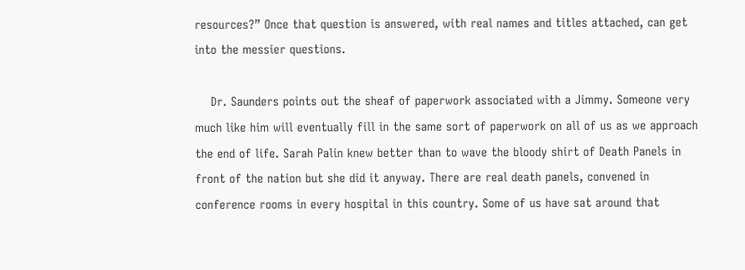resources?” Once that question is answered, with real names and titles attached, can get into the messier questions.

    Dr. Saunders points out the sheaf of paperwork associated with a Jimmy. Someone very much like him will eventually fill in the same sort of paperwork on all of us as we approach the end of life. Sarah Palin knew better than to wave the bloody shirt of Death Panels in front of the nation but she did it anyway. There are real death panels, convened in conference rooms in every hospital in this country. Some of us have sat around that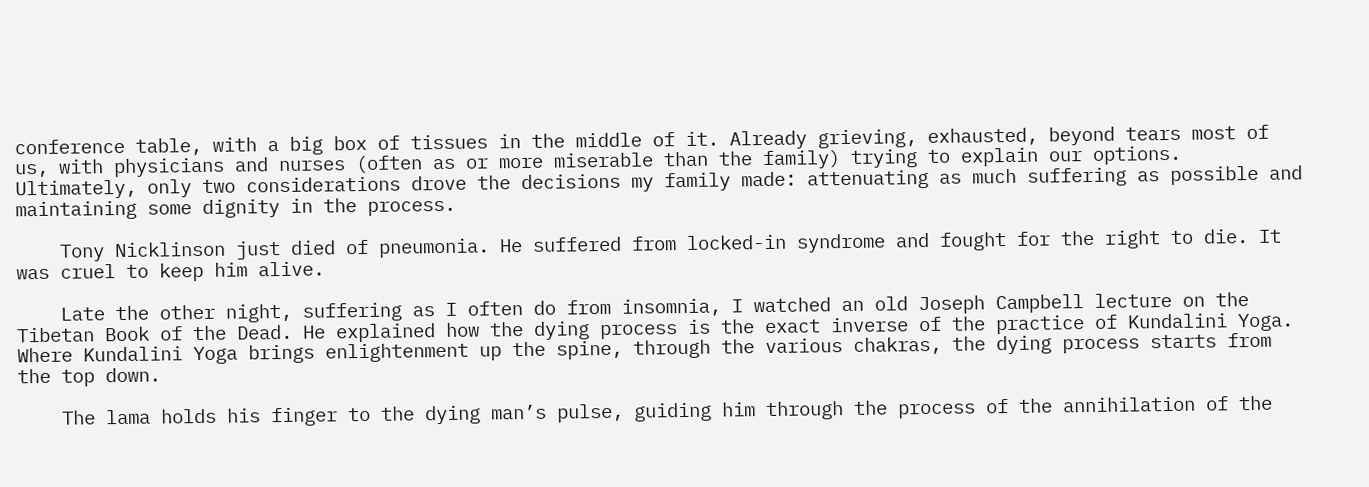conference table, with a big box of tissues in the middle of it. Already grieving, exhausted, beyond tears most of us, with physicians and nurses (often as or more miserable than the family) trying to explain our options. Ultimately, only two considerations drove the decisions my family made: attenuating as much suffering as possible and maintaining some dignity in the process.

    Tony Nicklinson just died of pneumonia. He suffered from locked-in syndrome and fought for the right to die. It was cruel to keep him alive.

    Late the other night, suffering as I often do from insomnia, I watched an old Joseph Campbell lecture on the Tibetan Book of the Dead. He explained how the dying process is the exact inverse of the practice of Kundalini Yoga. Where Kundalini Yoga brings enlightenment up the spine, through the various chakras, the dying process starts from the top down.

    The lama holds his finger to the dying man’s pulse, guiding him through the process of the annihilation of the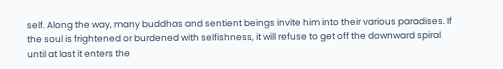self. Along the way, many buddhas and sentient beings invite him into their various paradises. If the soul is frightened or burdened with selfishness, it will refuse to get off the downward spiral until at last it enters the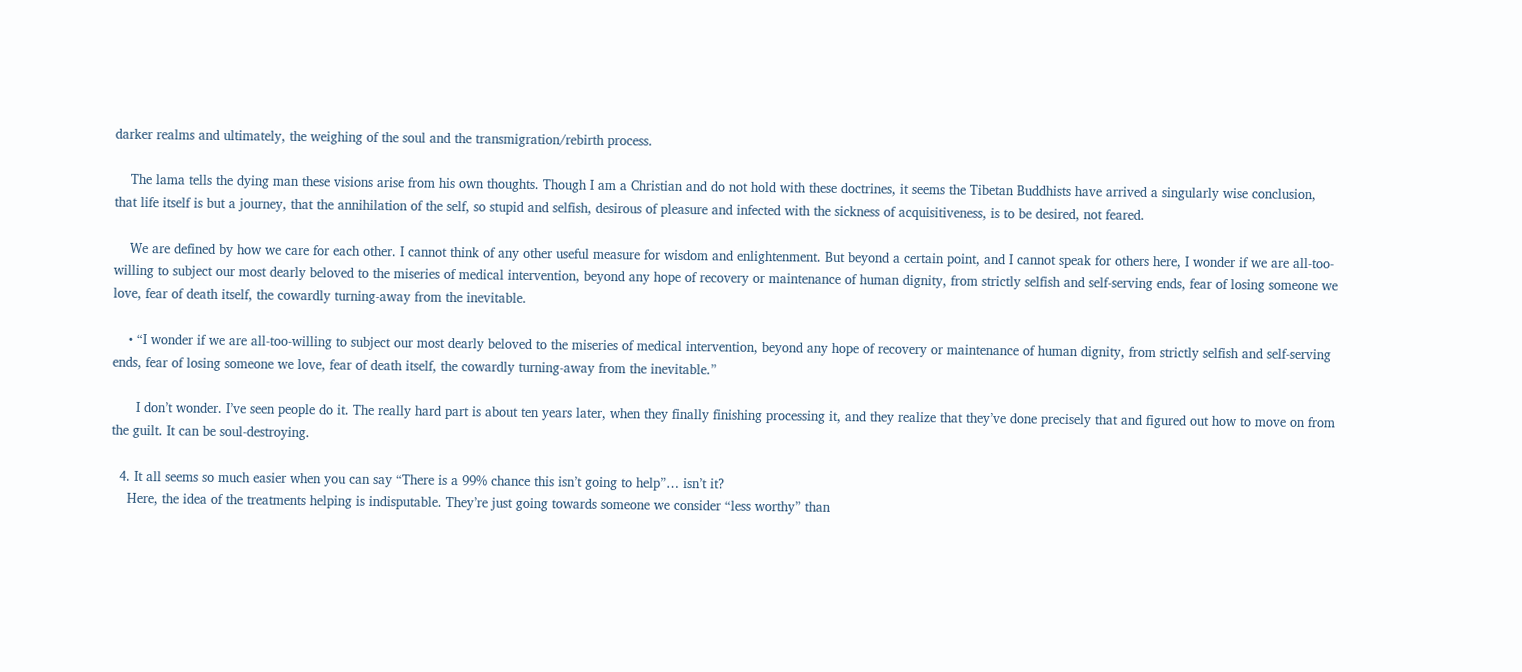darker realms and ultimately, the weighing of the soul and the transmigration/rebirth process.

    The lama tells the dying man these visions arise from his own thoughts. Though I am a Christian and do not hold with these doctrines, it seems the Tibetan Buddhists have arrived a singularly wise conclusion, that life itself is but a journey, that the annihilation of the self, so stupid and selfish, desirous of pleasure and infected with the sickness of acquisitiveness, is to be desired, not feared.

    We are defined by how we care for each other. I cannot think of any other useful measure for wisdom and enlightenment. But beyond a certain point, and I cannot speak for others here, I wonder if we are all-too-willing to subject our most dearly beloved to the miseries of medical intervention, beyond any hope of recovery or maintenance of human dignity, from strictly selfish and self-serving ends, fear of losing someone we love, fear of death itself, the cowardly turning-away from the inevitable.

    • “I wonder if we are all-too-willing to subject our most dearly beloved to the miseries of medical intervention, beyond any hope of recovery or maintenance of human dignity, from strictly selfish and self-serving ends, fear of losing someone we love, fear of death itself, the cowardly turning-away from the inevitable.”

      I don’t wonder. I’ve seen people do it. The really hard part is about ten years later, when they finally finishing processing it, and they realize that they’ve done precisely that and figured out how to move on from the guilt. It can be soul-destroying.

  4. It all seems so much easier when you can say “There is a 99% chance this isn’t going to help”… isn’t it?
    Here, the idea of the treatments helping is indisputable. They’re just going towards someone we consider “less worthy” than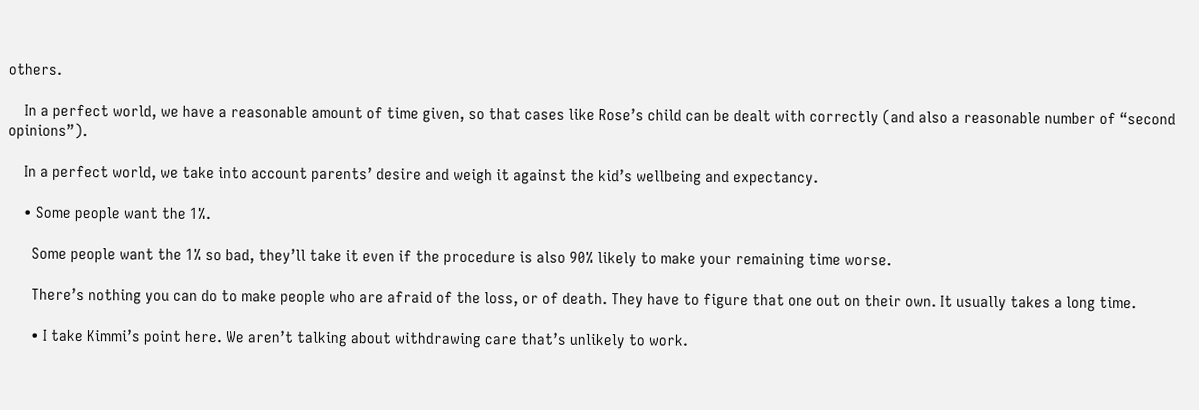others.

    In a perfect world, we have a reasonable amount of time given, so that cases like Rose’s child can be dealt with correctly (and also a reasonable number of “second opinions”).

    In a perfect world, we take into account parents’ desire and weigh it against the kid’s wellbeing and expectancy.

    • Some people want the 1%.

      Some people want the 1% so bad, they’ll take it even if the procedure is also 90% likely to make your remaining time worse.

      There’s nothing you can do to make people who are afraid of the loss, or of death. They have to figure that one out on their own. It usually takes a long time.

      • I take Kimmi’s point here. We aren’t talking about withdrawing care that’s unlikely to work.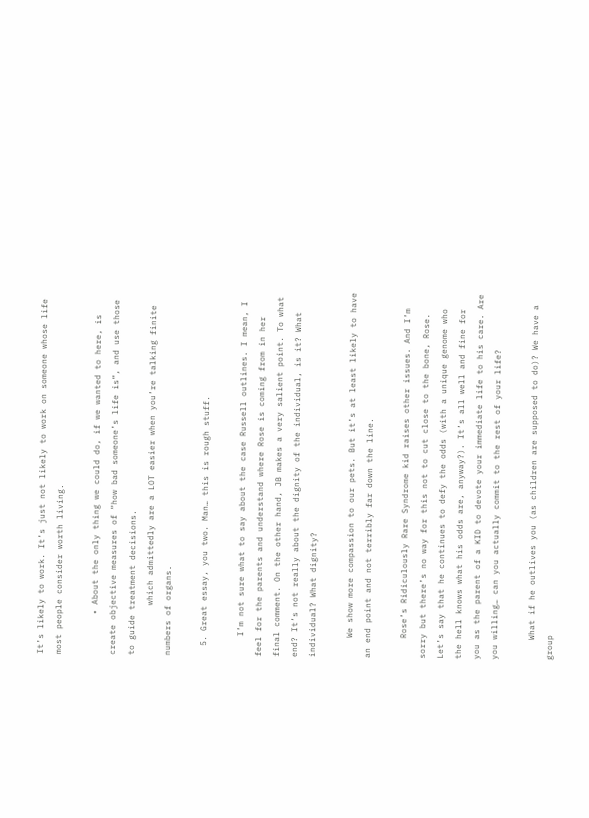It’s likely to work. It’s just not likely to work on someone whose life most people consider worth living.

        • About the only thing we could do, if we wanted to here, is create objective measures of “how bad someone’s life is”, and use those to guide treatment decisions.
          which admittedly are a LOT easier when you’re talking finite numbers of organs.

  5. Great essay, you two. Man… this is rough stuff.

    I’m not sure what to say about the case Russell outlines. I mean, I feel for the parents and understand where Rose is coming from in her final comment. On the other hand, JB makes a very salient point. To what end? It’s not really about the dignity of the individual, is it? What individual? What dignity?

    We show more compassion to our pets. But it’s at least likely to have an end point and not terribly far down the line.

    Rose’s Ridiculously Rare Syndrome kid raises other issues. And I’m sorry but there’s no way for this not to cut close to the bone, Rose. Let’s say that he continues to defy the odds (with a unique genome who the hell knows what his odds are, anyway?). It’s all well and fine for you as the parent of a KID to devote your immediate life to his care. Are you willing… can you actually commit to the rest of your life?

    What if he outlives you (as children are supposed to do)? We have a group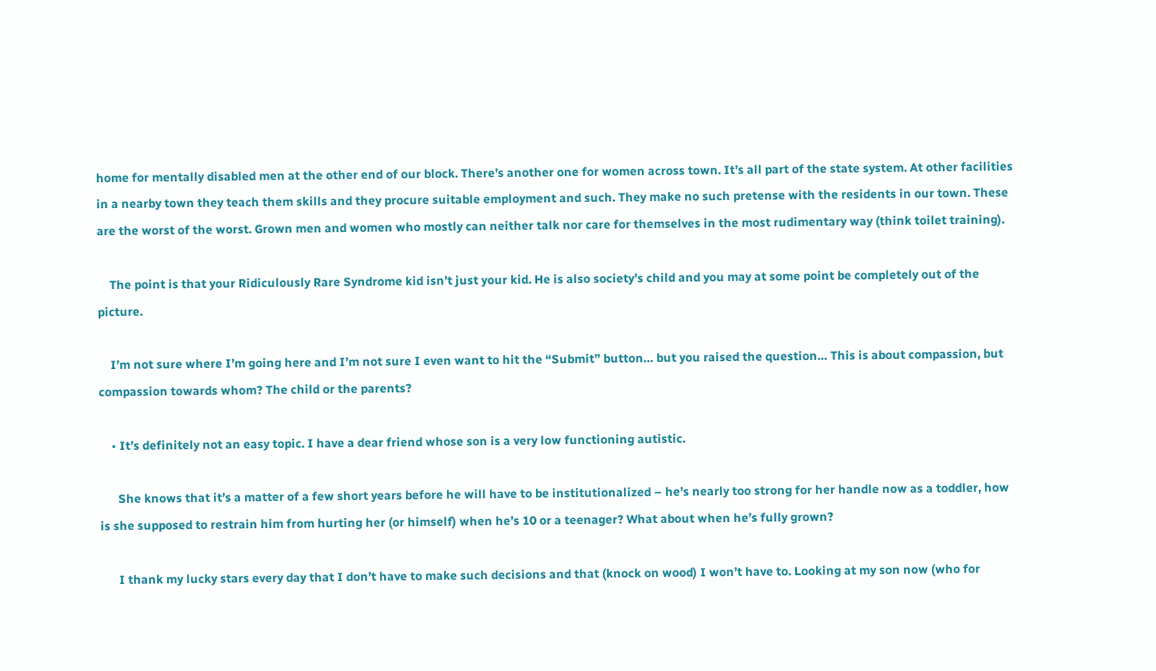home for mentally disabled men at the other end of our block. There’s another one for women across town. It’s all part of the state system. At other facilities in a nearby town they teach them skills and they procure suitable employment and such. They make no such pretense with the residents in our town. These are the worst of the worst. Grown men and women who mostly can neither talk nor care for themselves in the most rudimentary way (think toilet training).

    The point is that your Ridiculously Rare Syndrome kid isn’t just your kid. He is also society’s child and you may at some point be completely out of the picture.

    I’m not sure where I’m going here and I’m not sure I even want to hit the “Submit” button… but you raised the question… This is about compassion, but compassion towards whom? The child or the parents?

    • It’s definitely not an easy topic. I have a dear friend whose son is a very low functioning autistic.

      She knows that it’s a matter of a few short years before he will have to be institutionalized – he’s nearly too strong for her handle now as a toddler, how is she supposed to restrain him from hurting her (or himself) when he’s 10 or a teenager? What about when he’s fully grown?

      I thank my lucky stars every day that I don’t have to make such decisions and that (knock on wood) I won’t have to. Looking at my son now (who for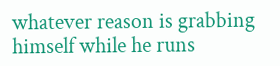whatever reason is grabbing himself while he runs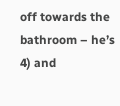off towards the bathroom – he’s 4) and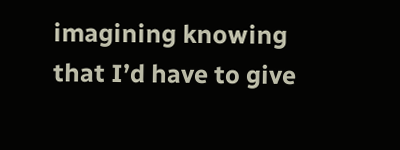imagining knowing that I’d have to give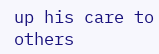up his care to others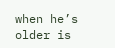when he’s older is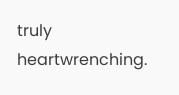truly heartwrenching.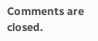Comments are closed.